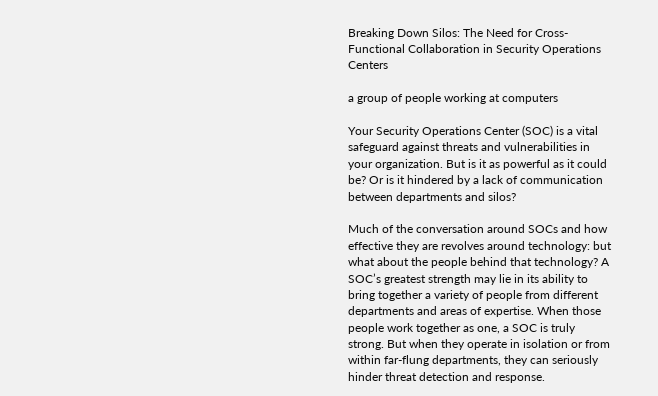Breaking Down Silos: The Need for Cross-Functional Collaboration in Security Operations Centers

a group of people working at computers

Your Security Operations Center (SOC) is a vital safeguard against threats and vulnerabilities in your organization. But is it as powerful as it could be? Or is it hindered by a lack of communication between departments and silos?

Much of the conversation around SOCs and how effective they are revolves around technology: but what about the people behind that technology? A SOC’s greatest strength may lie in its ability to bring together a variety of people from different departments and areas of expertise. When those people work together as one, a SOC is truly strong. But when they operate in isolation or from within far-flung departments, they can seriously hinder threat detection and response.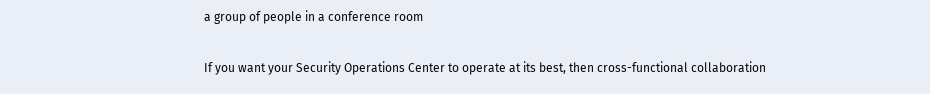a group of people in a conference room

If you want your Security Operations Center to operate at its best, then cross-functional collaboration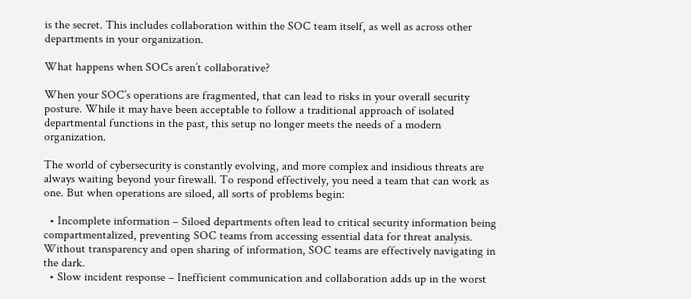is the secret. This includes collaboration within the SOC team itself, as well as across other departments in your organization.

What happens when SOCs aren’t collaborative?

When your SOC’s operations are fragmented, that can lead to risks in your overall security posture. While it may have been acceptable to follow a traditional approach of isolated departmental functions in the past, this setup no longer meets the needs of a modern organization.

The world of cybersecurity is constantly evolving, and more complex and insidious threats are always waiting beyond your firewall. To respond effectively, you need a team that can work as one. But when operations are siloed, all sorts of problems begin:

  • Incomplete information – Siloed departments often lead to critical security information being compartmentalized, preventing SOC teams from accessing essential data for threat analysis. Without transparency and open sharing of information, SOC teams are effectively navigating in the dark.
  • Slow incident response – Inefficient communication and collaboration adds up in the worst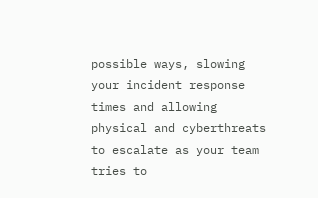possible ways, slowing your incident response times and allowing physical and cyberthreats to escalate as your team tries to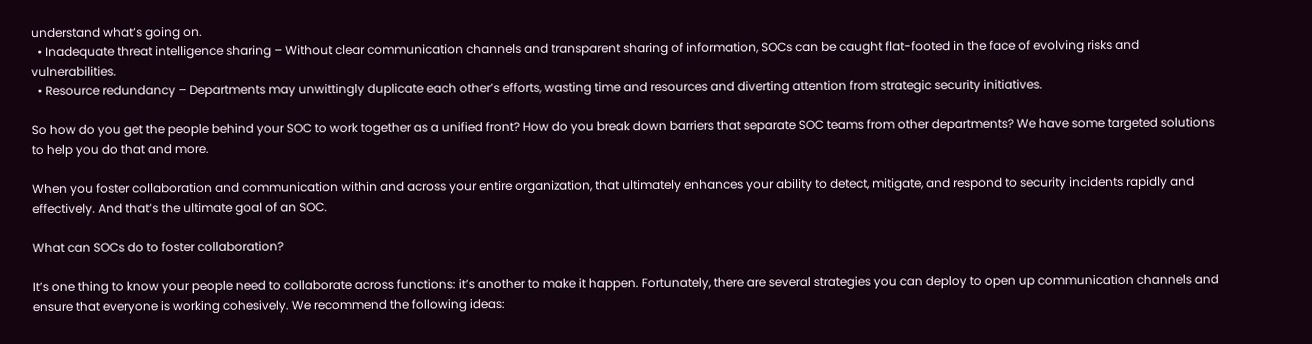understand what’s going on.
  • Inadequate threat intelligence sharing – Without clear communication channels and transparent sharing of information, SOCs can be caught flat-footed in the face of evolving risks and vulnerabilities.
  • Resource redundancy – Departments may unwittingly duplicate each other’s efforts, wasting time and resources and diverting attention from strategic security initiatives.

So how do you get the people behind your SOC to work together as a unified front? How do you break down barriers that separate SOC teams from other departments? We have some targeted solutions to help you do that and more.

When you foster collaboration and communication within and across your entire organization, that ultimately enhances your ability to detect, mitigate, and respond to security incidents rapidly and effectively. And that’s the ultimate goal of an SOC.

What can SOCs do to foster collaboration?

It’s one thing to know your people need to collaborate across functions: it’s another to make it happen. Fortunately, there are several strategies you can deploy to open up communication channels and ensure that everyone is working cohesively. We recommend the following ideas: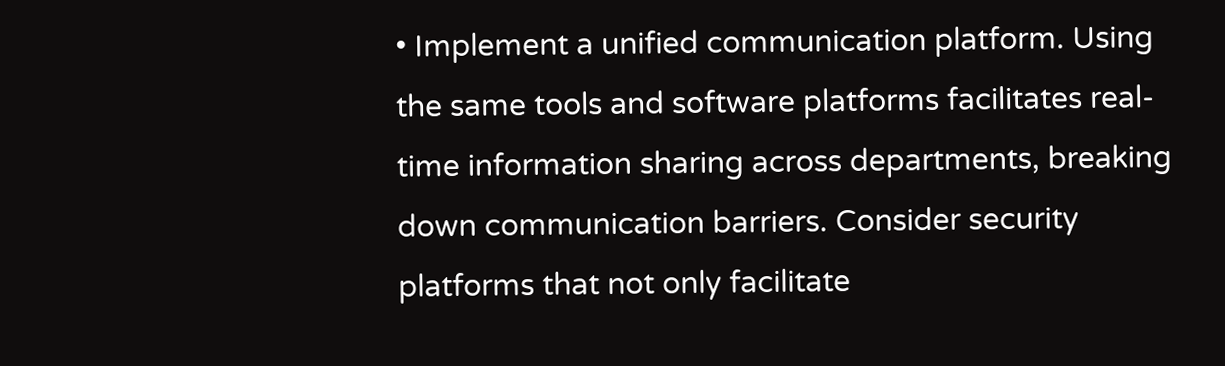• Implement a unified communication platform. Using the same tools and software platforms facilitates real-time information sharing across departments, breaking down communication barriers. Consider security platforms that not only facilitate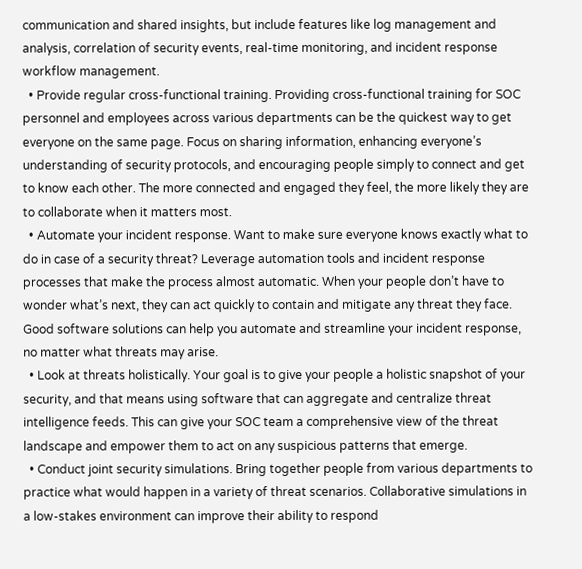communication and shared insights, but include features like log management and analysis, correlation of security events, real-time monitoring, and incident response workflow management.
  • Provide regular cross-functional training. Providing cross-functional training for SOC personnel and employees across various departments can be the quickest way to get everyone on the same page. Focus on sharing information, enhancing everyone’s understanding of security protocols, and encouraging people simply to connect and get to know each other. The more connected and engaged they feel, the more likely they are to collaborate when it matters most.
  • Automate your incident response. Want to make sure everyone knows exactly what to do in case of a security threat? Leverage automation tools and incident response processes that make the process almost automatic. When your people don’t have to wonder what’s next, they can act quickly to contain and mitigate any threat they face. Good software solutions can help you automate and streamline your incident response, no matter what threats may arise.
  • Look at threats holistically. Your goal is to give your people a holistic snapshot of your security, and that means using software that can aggregate and centralize threat intelligence feeds. This can give your SOC team a comprehensive view of the threat landscape and empower them to act on any suspicious patterns that emerge.
  • Conduct joint security simulations. Bring together people from various departments to practice what would happen in a variety of threat scenarios. Collaborative simulations in a low-stakes environment can improve their ability to respond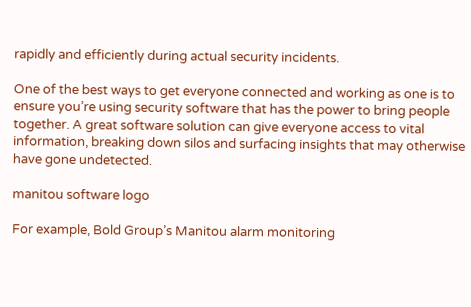rapidly and efficiently during actual security incidents.

One of the best ways to get everyone connected and working as one is to ensure you’re using security software that has the power to bring people together. A great software solution can give everyone access to vital information, breaking down silos and surfacing insights that may otherwise have gone undetected.

manitou software logo

For example, Bold Group’s Manitou alarm monitoring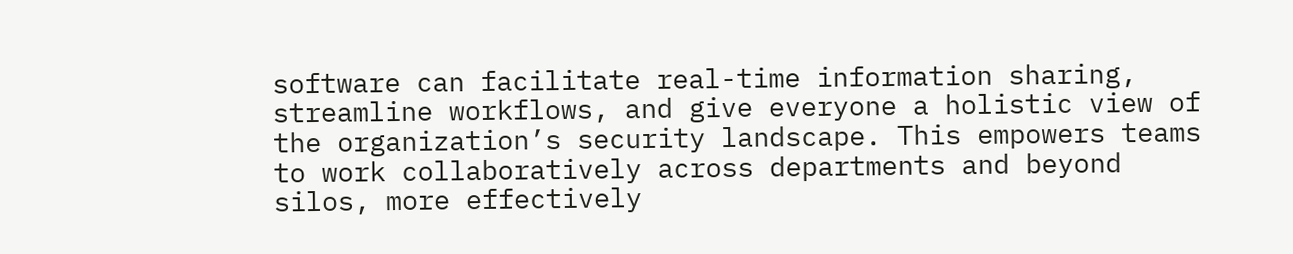software can facilitate real-time information sharing, streamline workflows, and give everyone a holistic view of the organization’s security landscape. This empowers teams to work collaboratively across departments and beyond silos, more effectively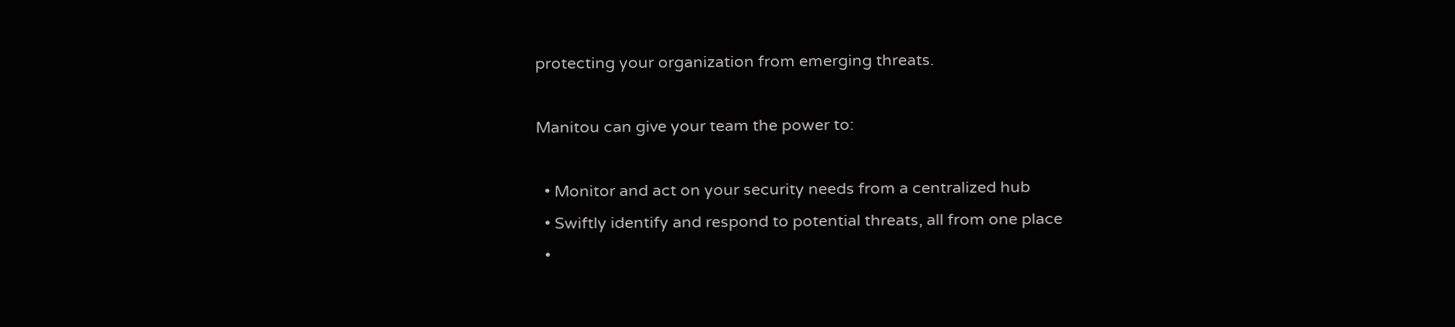protecting your organization from emerging threats.

Manitou can give your team the power to:

  • Monitor and act on your security needs from a centralized hub
  • Swiftly identify and respond to potential threats, all from one place
  •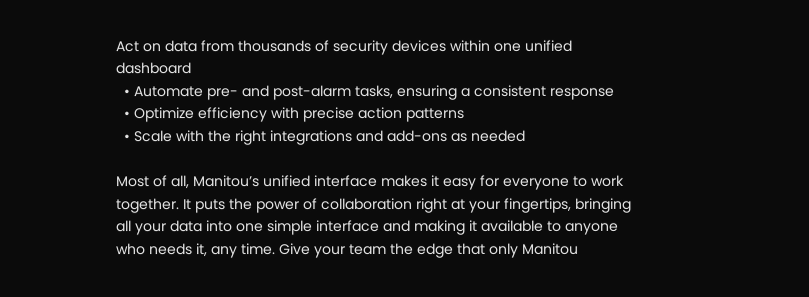Act on data from thousands of security devices within one unified dashboard
  • Automate pre- and post-alarm tasks, ensuring a consistent response
  • Optimize efficiency with precise action patterns
  • Scale with the right integrations and add-ons as needed

Most of all, Manitou’s unified interface makes it easy for everyone to work together. It puts the power of collaboration right at your fingertips, bringing all your data into one simple interface and making it available to anyone who needs it, any time. Give your team the edge that only Manitou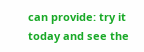can provide: try it today and see the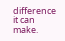difference it can make.